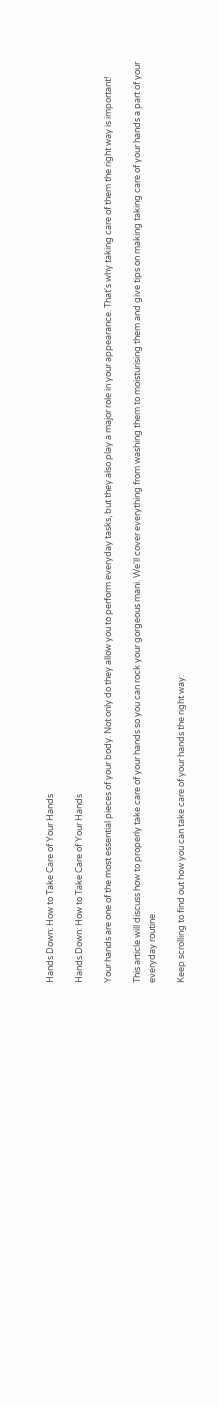Hands Down: How to Take Care of Your Hands

Hands Down: How to Take Care of Your Hands

Your hands are one of the most essential pieces of your body. Not only do they allow you to perform everyday tasks, but they also play a major role in your appearance. That's why taking care of them the right way is important!

This article will discuss how to properly take care of your hands so you can rock your gorgeous mani. We'll cover everything from washing them to moisturising them and give tips on making taking care of your hands a part of your everyday routine.

Keep scrolling to find out how you can take care of your hands the right way: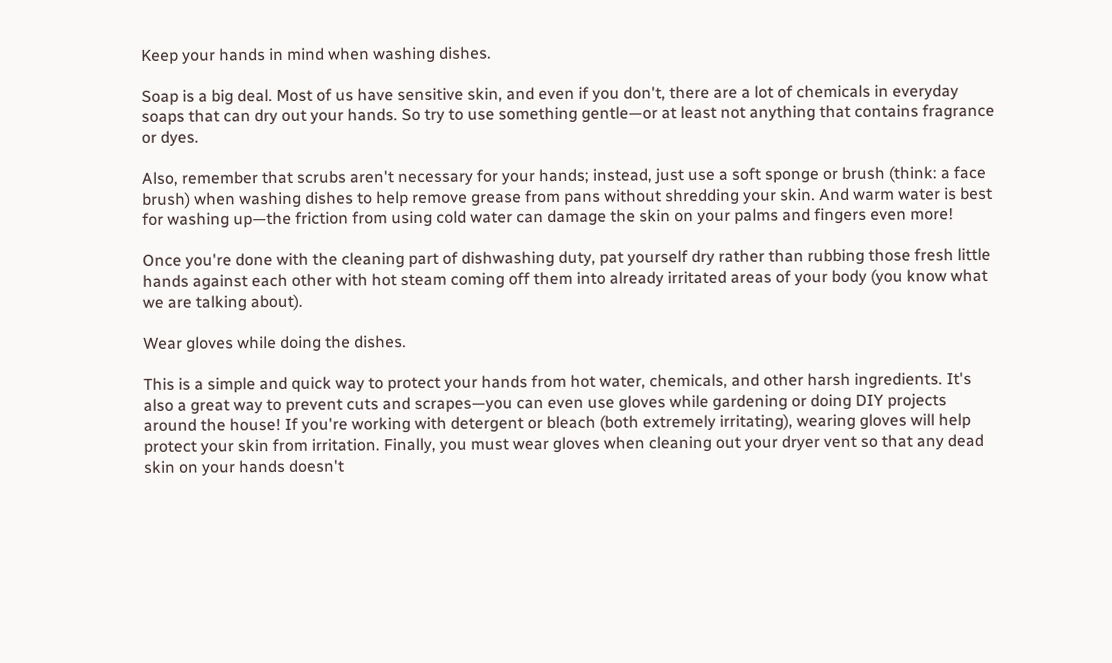Keep your hands in mind when washing dishes.

Soap is a big deal. Most of us have sensitive skin, and even if you don't, there are a lot of chemicals in everyday soaps that can dry out your hands. So try to use something gentle—or at least not anything that contains fragrance or dyes.

Also, remember that scrubs aren't necessary for your hands; instead, just use a soft sponge or brush (think: a face brush) when washing dishes to help remove grease from pans without shredding your skin. And warm water is best for washing up—the friction from using cold water can damage the skin on your palms and fingers even more!

Once you're done with the cleaning part of dishwashing duty, pat yourself dry rather than rubbing those fresh little hands against each other with hot steam coming off them into already irritated areas of your body (you know what we are talking about).

Wear gloves while doing the dishes.

This is a simple and quick way to protect your hands from hot water, chemicals, and other harsh ingredients. It's also a great way to prevent cuts and scrapes—you can even use gloves while gardening or doing DIY projects around the house! If you're working with detergent or bleach (both extremely irritating), wearing gloves will help protect your skin from irritation. Finally, you must wear gloves when cleaning out your dryer vent so that any dead skin on your hands doesn't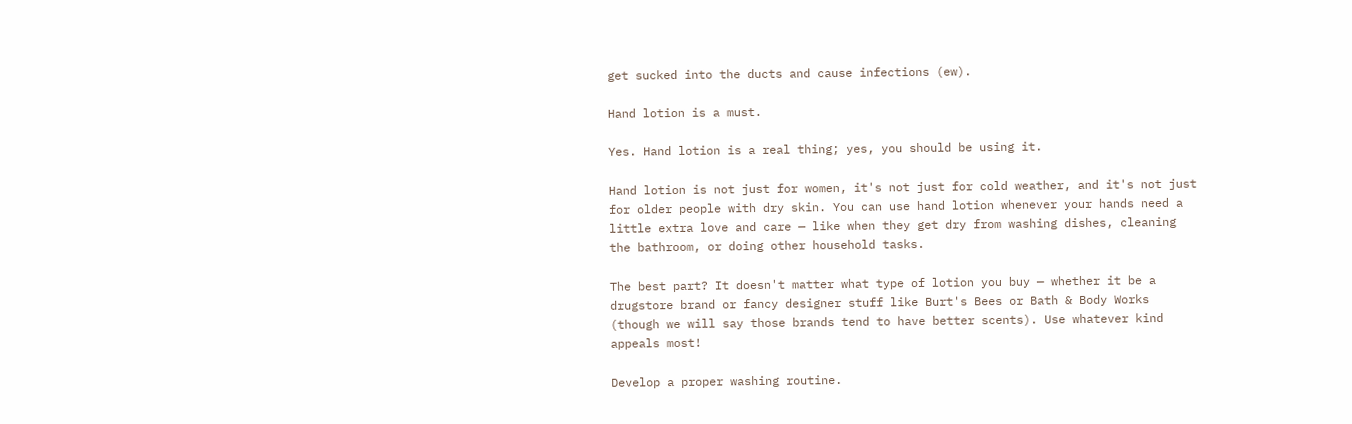get sucked into the ducts and cause infections (ew).

Hand lotion is a must.

Yes. Hand lotion is a real thing; yes, you should be using it.

Hand lotion is not just for women, it's not just for cold weather, and it's not just for older people with dry skin. You can use hand lotion whenever your hands need a little extra love and care — like when they get dry from washing dishes, cleaning the bathroom, or doing other household tasks.

The best part? It doesn't matter what type of lotion you buy — whether it be a drugstore brand or fancy designer stuff like Burt's Bees or Bath & Body Works (though we will say those brands tend to have better scents). Use whatever kind appeals most!

Develop a proper washing routine.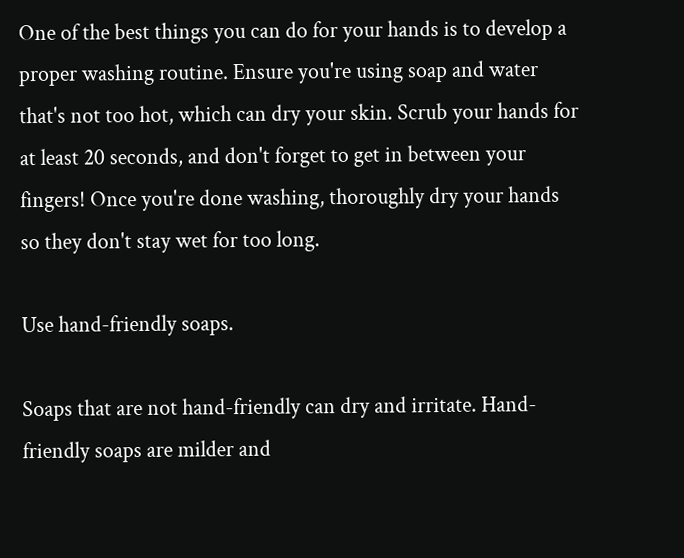One of the best things you can do for your hands is to develop a proper washing routine. Ensure you're using soap and water that's not too hot, which can dry your skin. Scrub your hands for at least 20 seconds, and don't forget to get in between your fingers! Once you're done washing, thoroughly dry your hands so they don't stay wet for too long.

Use hand-friendly soaps.

Soaps that are not hand-friendly can dry and irritate. Hand-friendly soaps are milder and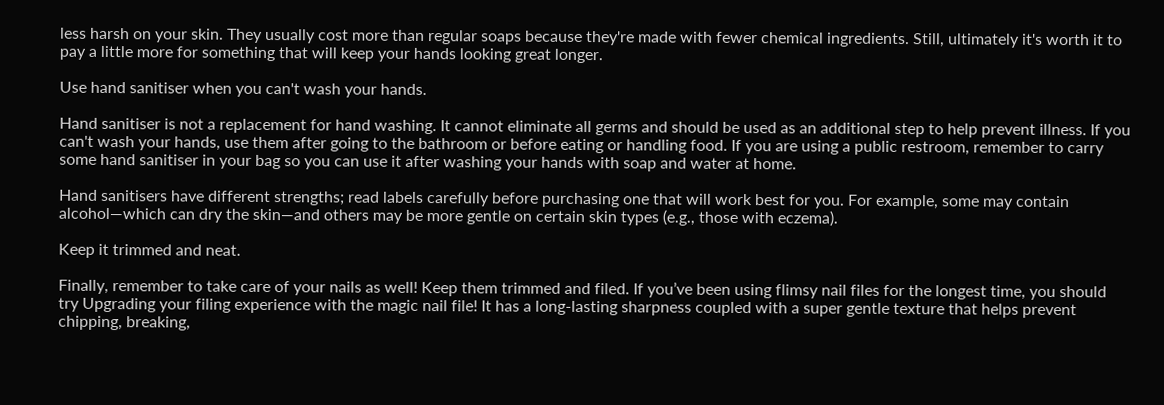less harsh on your skin. They usually cost more than regular soaps because they're made with fewer chemical ingredients. Still, ultimately it's worth it to pay a little more for something that will keep your hands looking great longer.

Use hand sanitiser when you can't wash your hands.

Hand sanitiser is not a replacement for hand washing. It cannot eliminate all germs and should be used as an additional step to help prevent illness. If you can't wash your hands, use them after going to the bathroom or before eating or handling food. If you are using a public restroom, remember to carry some hand sanitiser in your bag so you can use it after washing your hands with soap and water at home.

Hand sanitisers have different strengths; read labels carefully before purchasing one that will work best for you. For example, some may contain alcohol—which can dry the skin—and others may be more gentle on certain skin types (e.g., those with eczema).

Keep it trimmed and neat.

Finally, remember to take care of your nails as well! Keep them trimmed and filed. If you’ve been using flimsy nail files for the longest time, you should try Upgrading your filing experience with the magic nail file! It has a long-lasting sharpness coupled with a super gentle texture that helps prevent chipping, breaking,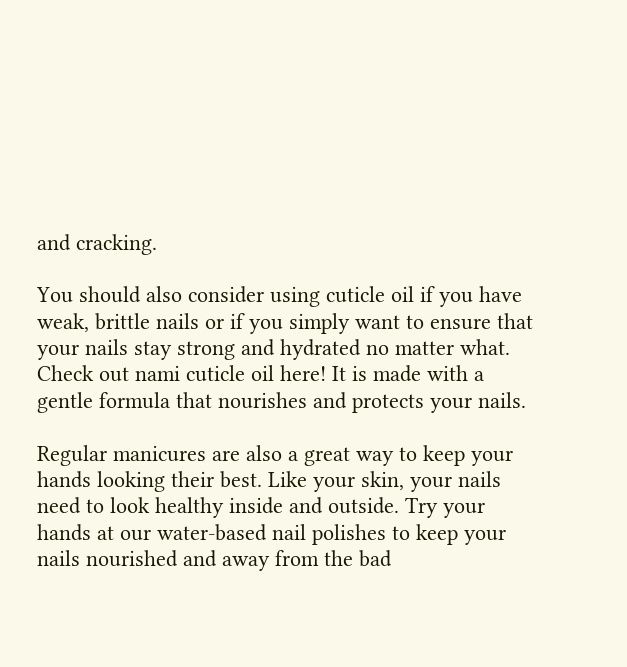and cracking.

You should also consider using cuticle oil if you have weak, brittle nails or if you simply want to ensure that your nails stay strong and hydrated no matter what. Check out nami cuticle oil here! It is made with a gentle formula that nourishes and protects your nails.

Regular manicures are also a great way to keep your hands looking their best. Like your skin, your nails need to look healthy inside and outside. Try your hands at our water-based nail polishes to keep your nails nourished and away from the bad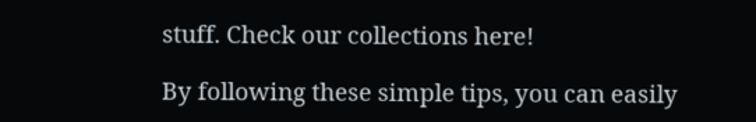stuff. Check our collections here!

By following these simple tips, you can easily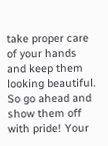take proper care of your hands and keep them looking beautiful. So go ahead and show them off with pride! Your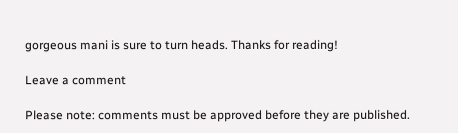gorgeous mani is sure to turn heads. Thanks for reading!

Leave a comment

Please note: comments must be approved before they are published.